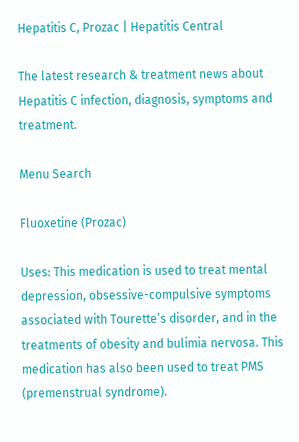Hepatitis C, Prozac | Hepatitis Central

The latest research & treatment news about Hepatitis C infection, diagnosis, symptoms and treatment.

Menu Search

Fluoxetine (Prozac)

Uses: This medication is used to treat mental depression, obsessive-compulsive symptoms associated with Tourette’s disorder, and in the treatments of obesity and bulimia nervosa. This medication has also been used to treat PMS (premenstrual syndrome).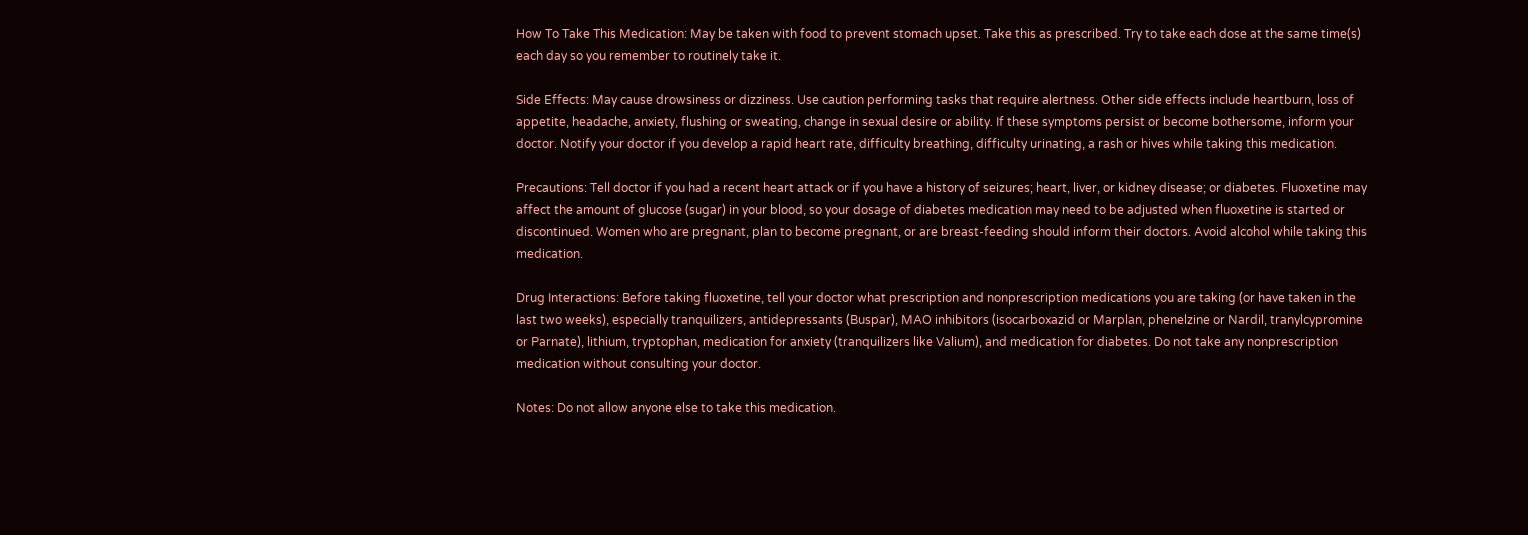How To Take This Medication: May be taken with food to prevent stomach upset. Take this as prescribed. Try to take each dose at the same time(s) each day so you remember to routinely take it.

Side Effects: May cause drowsiness or dizziness. Use caution performing tasks that require alertness. Other side effects include heartburn, loss of appetite, headache, anxiety, flushing or sweating, change in sexual desire or ability. If these symptoms persist or become bothersome, inform your doctor. Notify your doctor if you develop a rapid heart rate, difficulty breathing, difficulty urinating, a rash or hives while taking this medication.

Precautions: Tell doctor if you had a recent heart attack or if you have a history of seizures; heart, liver, or kidney disease; or diabetes. Fluoxetine may affect the amount of glucose (sugar) in your blood, so your dosage of diabetes medication may need to be adjusted when fluoxetine is started or discontinued. Women who are pregnant, plan to become pregnant, or are breast-feeding should inform their doctors. Avoid alcohol while taking this medication.

Drug Interactions: Before taking fluoxetine, tell your doctor what prescription and nonprescription medications you are taking (or have taken in the last two weeks), especially tranquilizers, antidepressants (Buspar), MAO inhibitors (isocarboxazid or Marplan, phenelzine or Nardil, tranylcypromine or Parnate), lithium, tryptophan, medication for anxiety (tranquilizers like Valium), and medication for diabetes. Do not take any nonprescription medication without consulting your doctor.

Notes: Do not allow anyone else to take this medication.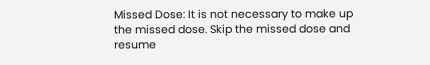Missed Dose: It is not necessary to make up the missed dose. Skip the missed dose and resume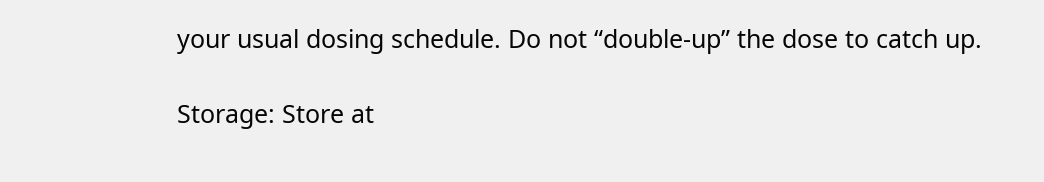your usual dosing schedule. Do not “double-up” the dose to catch up.

Storage: Store at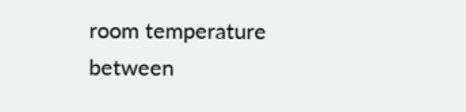room temperature between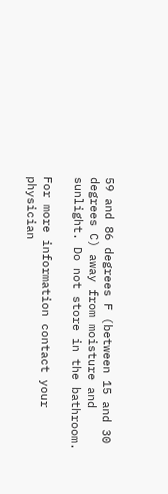59 and 86 degrees F (between 15 and 30 degrees C) away from moisture and sunlight. Do not store in the bathroom.

For more information contact your physician